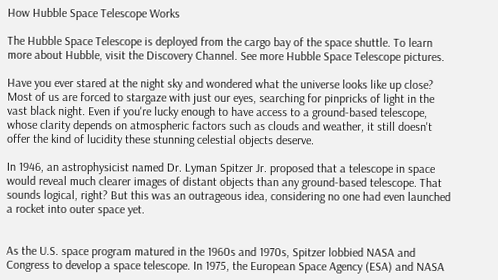How Hubble Space Telescope Works

The Hubble Space Telescope is deployed from the cargo bay of the space shuttle. To learn more about Hubble, visit the Discovery Channel. See more Hubble Space Telescope pictures.

Have you ever stared at the night sky and wondered what the universe looks like up close? Most of us are forced to stargaze with just our eyes, searching for pinpricks of light in the vast black night. Even if you're lucky enough to have access to a ground-based telescope, whose clarity depends on atmospheric factors such as clouds and weather, it still doesn't offer the kind of lucidity these stunning celestial objects deserve.

In 1946, an astrophysicist named Dr. Lyman Spitzer Jr. proposed that a telescope in space would reveal much clearer images of distant objects than any ground-based telescope. That sounds logical, right? But this was an outrageous idea, considering no one had even launched a rocket into outer space yet.


As the U.S. space program matured in the 1960s and 1970s, Spitzer lobbied NASA and Congress to develop a space telescope. In 1975, the European Space Agency (ESA) and NASA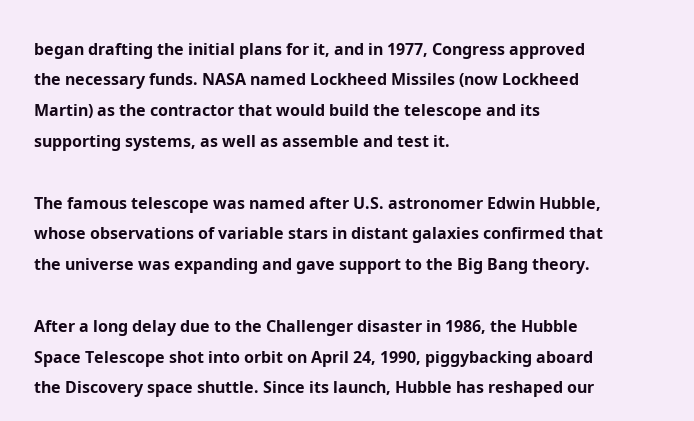began drafting the initial plans for it, and in 1977, Congress approved the necessary funds. NASA named Lockheed Missiles (now Lockheed Martin) as the contractor that would build the telescope and its supporting systems, as well as assemble and test it.

The famous telescope was named after U.S. astronomer Edwin Hubble, whose observations of variable stars in distant galaxies confirmed that the universe was expanding and gave support to the Big Bang theory.

After a long delay due to the Challenger disaster in 1986, the Hubble Space Telescope shot into orbit on April 24, 1990, piggybacking aboard the Discovery space shuttle. Since its launch, Hubble has reshaped our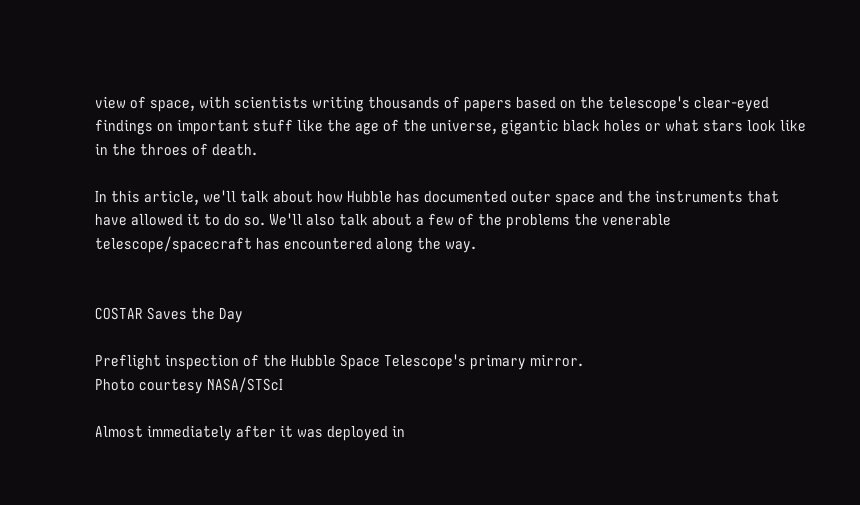view of space, with scientists writing thousands of papers based on the telescope's clear-eyed findings on important stuff like the age of the universe, gigantic black holes or what stars look like in the throes of death.

In this article, we'll talk about how Hubble has documented outer space and the instruments that have allowed it to do so. We'll also talk about a few of the problems the venerable telescope/spacecraft has encountered along the way.


COSTAR Saves the Day

Preflight inspection of the Hubble Space Telescope's primary mirror.
Photo courtesy NASA/STScI

Almost immediately after it was deployed in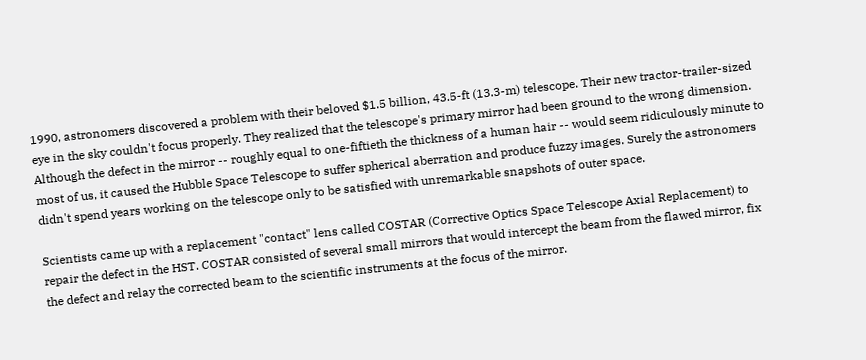1990, astronomers discovered a problem with their beloved $1.5 billion, 43.5-ft (13.3-m) telescope. Their new tractor-trailer-sized eye in the sky couldn't focus properly. They realized that the telescope's primary mirror had been ground to the wrong dimension. Although the defect in the mirror -- roughly equal to one-fiftieth the thickness of a human hair -- would seem ridiculously minute to most of us, it caused the Hubble Space Telescope to suffer spherical aberration and produce fuzzy images. Surely the astronomers didn't spend years working on the telescope only to be satisfied with unremarkable snapshots of outer space.

Scientists came up with a replacement "contact" lens called COSTAR (Corrective Optics Space Telescope Axial Replacement) to repair the defect in the HST. COSTAR consisted of several small mirrors that would intercept the beam from the flawed mirror, fix the defect and relay the corrected beam to the scientific instruments at the focus of the mirror.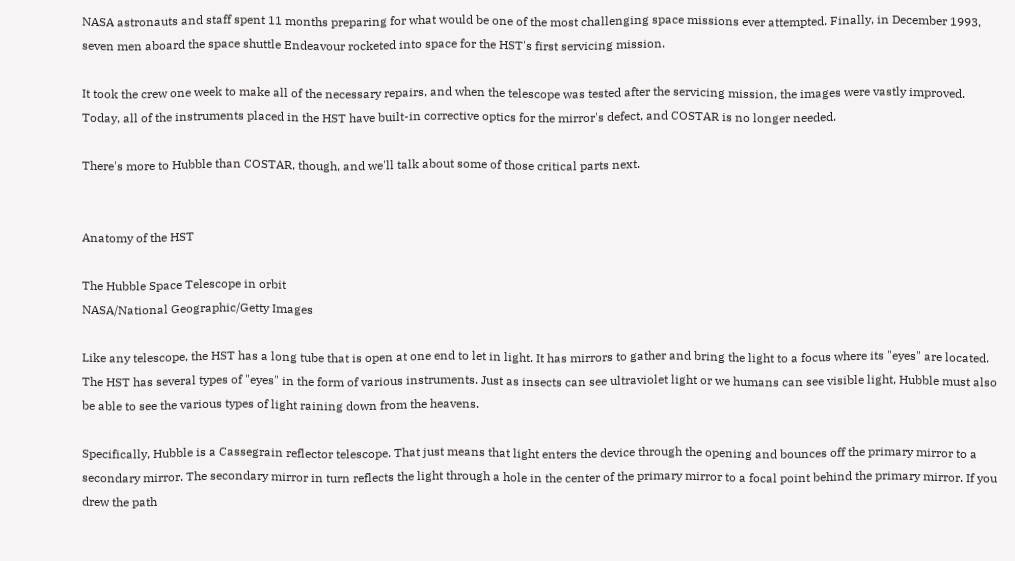NASA astronauts and staff spent 11 months preparing for what would be one of the most challenging space missions ever attempted. Finally, in December 1993, seven men aboard the space shuttle Endeavour rocketed into space for the HST's first servicing mission.

It took the crew one week to make all of the necessary repairs, and when the telescope was tested after the servicing mission, the images were vastly improved. Today, all of the instruments placed in the HST have built-in corrective optics for the mirror's defect, and COSTAR is no longer needed.

There's more to Hubble than COSTAR, though, and we'll talk about some of those critical parts next.


Anatomy of the HST

The Hubble Space Telescope in orbit
NASA/National Geographic/Getty Images

Like any telescope, the HST has a long tube that is open at one end to let in light. It has mirrors to gather and bring the light to a focus where its "eyes" are located. The HST has several types of "eyes" in the form of various instruments. Just as insects can see ultraviolet light or we humans can see visible light, Hubble must also be able to see the various types of light raining down from the heavens.

Specifically, Hubble is a Cassegrain reflector telescope. That just means that light enters the device through the opening and bounces off the primary mirror to a secondary mirror. The secondary mirror in turn reflects the light through a hole in the center of the primary mirror to a focal point behind the primary mirror. If you drew the path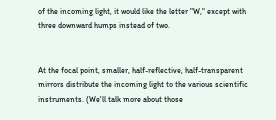of the incoming light, it would like the letter "W," except with three downward humps instead of two.


At the focal point, smaller, half-reflective, half-transparent mirrors distribute the incoming light to the various scientific instruments. (We'll talk more about those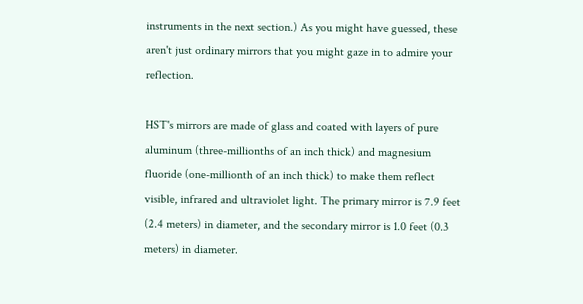instruments in the next section.) As you might have guessed, these aren't just ordinary mirrors that you might gaze in to admire your reflection.

HST's mirrors are made of glass and coated with layers of pure aluminum (three-millionths of an inch thick) and magnesium fluoride (one-millionth of an inch thick) to make them reflect visible, infrared and ultraviolet light. The primary mirror is 7.9 feet (2.4 meters) in diameter, and the secondary mirror is 1.0 feet (0.3 meters) in diameter.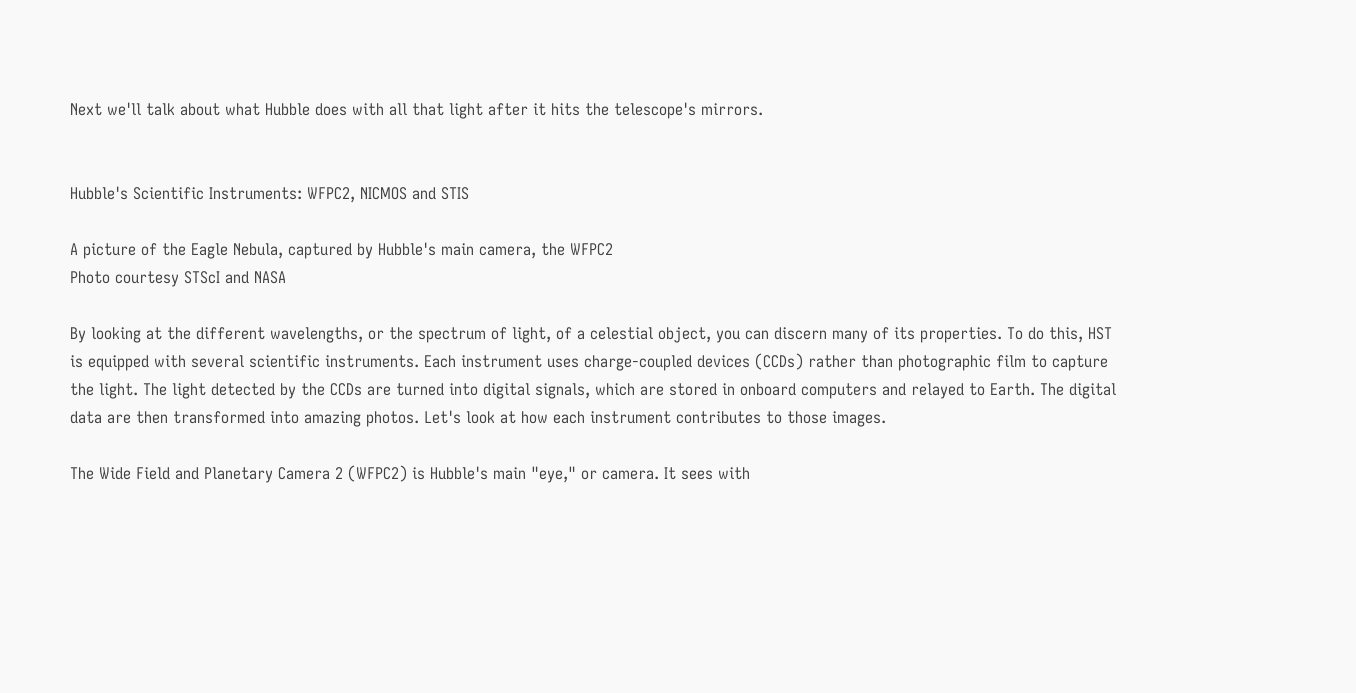Next we'll talk about what Hubble does with all that light after it hits the telescope's mirrors.


Hubble's Scientific Instruments: WFPC2, NICMOS and STIS

A picture of the Eagle Nebula, captured by Hubble's main camera, the WFPC2
Photo courtesy STScI and NASA

By looking at the different wavelengths, or the spectrum of light, of a celestial object, you can discern many of its properties. To do this, HST is equipped with several scientific instruments. Each instrument uses charge-coupled devices (CCDs) rather than photographic film to capture the light. The light detected by the CCDs are turned into digital signals, which are stored in onboard computers and relayed to Earth. The digital data are then transformed into amazing photos. Let's look at how each instrument contributes to those images.

The Wide Field and Planetary Camera 2 (WFPC2) is Hubble's main "eye," or camera. It sees with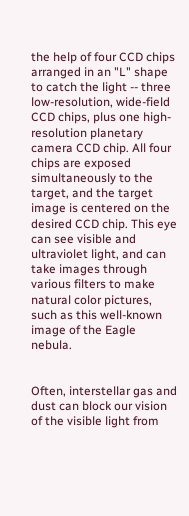the help of four CCD chips arranged in an "L" shape to catch the light -- three low-resolution, wide-field CCD chips, plus one high-resolution planetary camera CCD chip. All four chips are exposed simultaneously to the target, and the target image is centered on the desired CCD chip. This eye can see visible and ultraviolet light, and can take images through various filters to make natural color pictures, such as this well-known image of the Eagle nebula.


Often, interstellar gas and dust can block our vision of the visible light from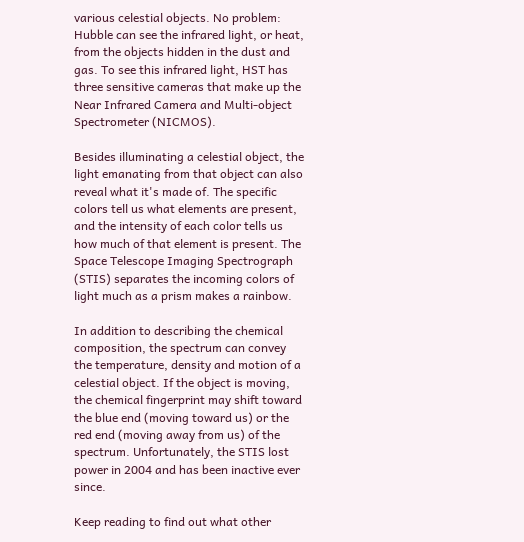various celestial objects. No problem: Hubble can see the infrared light, or heat, from the objects hidden in the dust and gas. To see this infrared light, HST has three sensitive cameras that make up the Near Infrared Camera and Multi-object Spectrometer (NICMOS).

Besides illuminating a celestial object, the light emanating from that object can also reveal what it's made of. The specific colors tell us what elements are present, and the intensity of each color tells us how much of that element is present. The Space Telescope Imaging Spectrograph (STIS) separates the incoming colors of light much as a prism makes a rainbow.

In addition to describing the chemical composition, the spectrum can convey the temperature, density and motion of a celestial object. If the object is moving, the chemical fingerprint may shift toward the blue end (moving toward us) or the red end (moving away from us) of the spectrum. Unfortunately, the STIS lost power in 2004 and has been inactive ever since.

Keep reading to find out what other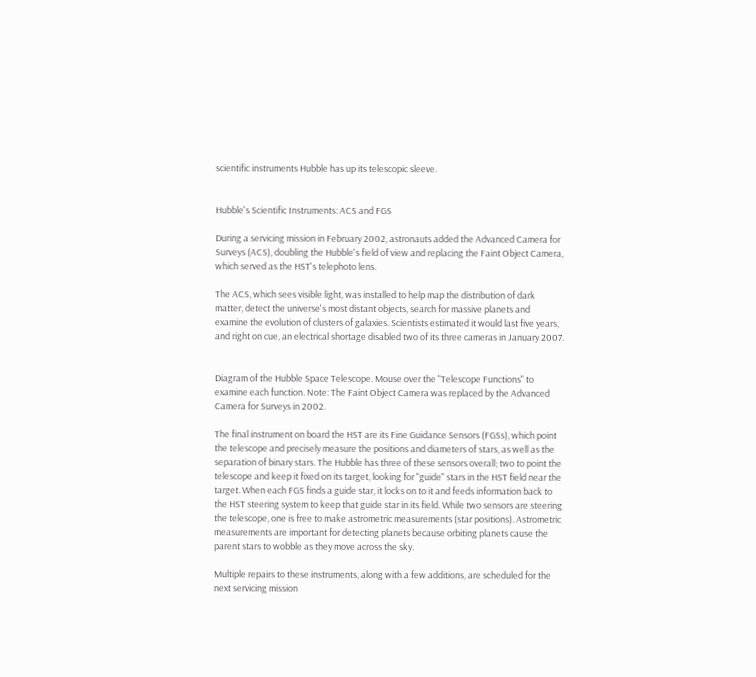scientific instruments Hubble has up its telescopic sleeve.


Hubble's Scientific Instruments: ACS and FGS

During a servicing mission in February 2002, astronauts added the Advanced Camera for Surveys (ACS), doubling the Hubble's field of view and replacing the Faint Object Camera, which served as the HST's telephoto lens.

The ACS, which sees visible light, was installed to help map the distribution of dark matter, detect the universe's most distant objects, search for massive planets and examine the evolution of clusters of galaxies. Scientists estimated it would last five years, and right on cue, an electrical shortage disabled two of its three cameras in January 2007.


Diagram of the Hubble Space Telescope. Mouse over the "Telescope Functions" to examine each function. Note: The Faint Object Camera was replaced by the Advanced Camera for Surveys in 2002.

The final instrument on board the HST are its Fine Guidance Sensors (FGSs), which point the telescope and precisely measure the positions and diameters of stars, as well as the separation of binary stars. The Hubble has three of these sensors overall; two to point the telescope and keep it fixed on its target, looking for "guide" stars in the HST field near the target. When each FGS finds a guide star, it locks on to it and feeds information back to the HST steering system to keep that guide star in its field. While two sensors are steering the telescope, one is free to make astrometric measurements (star positions). Astrometric measurements are important for detecting planets because orbiting planets cause the parent stars to wobble as they move across the sky.

Multiple repairs to these instruments, along with a few additions, are scheduled for the next servicing mission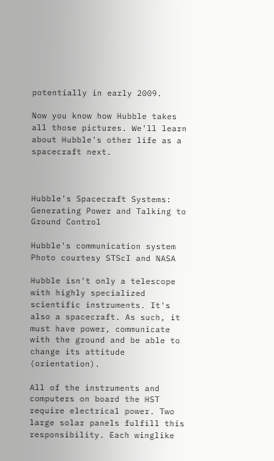potentially in early 2009.

Now you know how Hubble takes all those pictures. We'll learn about Hubble's other life as a spacecraft next.



Hubble's Spacecraft Systems: Generating Power and Talking to Ground Control

Hubble's communication system
Photo courtesy STScI and NASA

Hubble isn't only a telescope with highly specialized scientific instruments. It's also a spacecraft. As such, it must have power, communicate with the ground and be able to change its attitude (orientation).

All of the instruments and computers on board the HST require electrical power. Two large solar panels fulfill this responsibility. Each winglike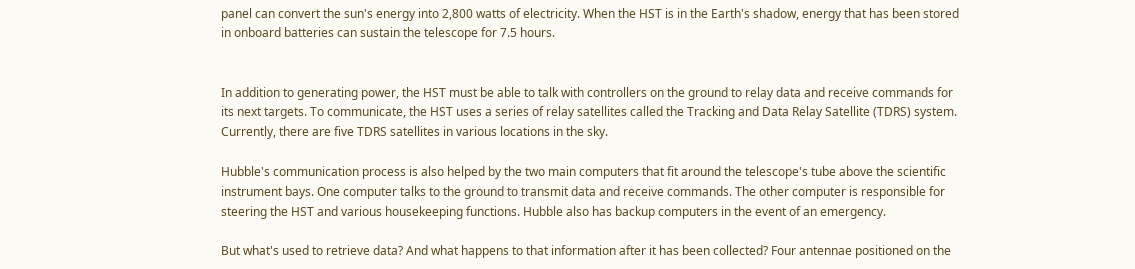panel can convert the sun's energy into 2,800 watts of electricity. When the HST is in the Earth's shadow, energy that has been stored in onboard batteries can sustain the telescope for 7.5 hours.


In addition to generating power, the HST must be able to talk with controllers on the ground to relay data and receive commands for its next targets. To communicate, the HST uses a series of relay satellites called the Tracking and Data Relay Satellite (TDRS) system. Currently, there are five TDRS satellites in various locations in the sky.

Hubble's communication process is also helped by the two main computers that fit around the telescope's tube above the scientific instrument bays. One computer talks to the ground to transmit data and receive commands. The other computer is responsible for steering the HST and various housekeeping functions. Hubble also has backup computers in the event of an emergency.

But what's used to retrieve data? And what happens to that information after it has been collected? Four antennae positioned on the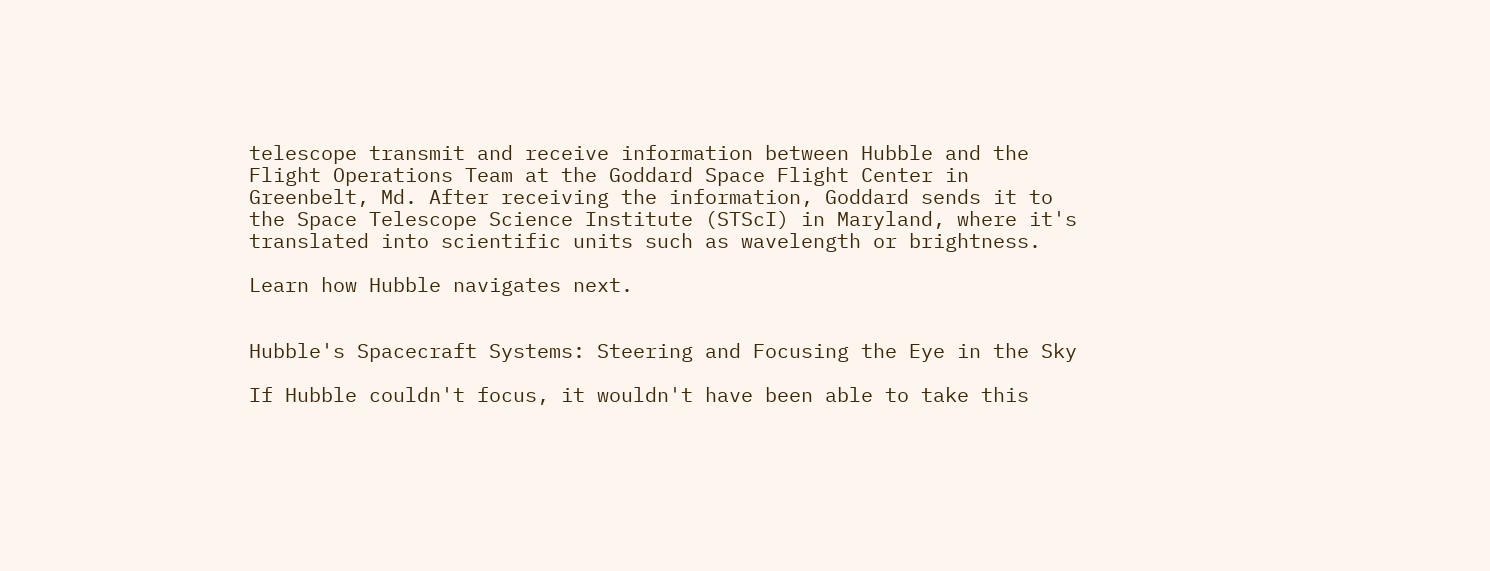telescope transmit and receive information between Hubble and the Flight Operations Team at the Goddard Space Flight Center in Greenbelt, Md. After receiving the information, Goddard sends it to the Space Telescope Science Institute (STScI) in Maryland, where it's translated into scientific units such as wavelength or brightness.

Learn how Hubble navigates next.


Hubble's Spacecraft Systems: Steering and Focusing the Eye in the Sky

If Hubble couldn't focus, it wouldn't have been able to take this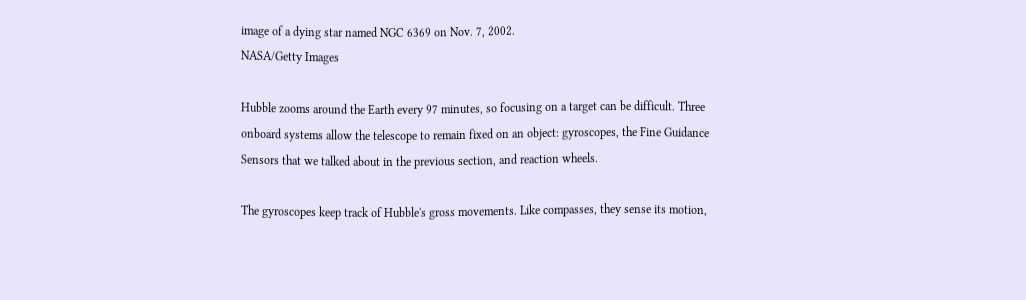image of a dying star named NGC 6369 on Nov. 7, 2002.
NASA/Getty Images

Hubble zooms around the Earth every 97 minutes, so focusing on a target can be difficult. Three onboard systems allow the telescope to remain fixed on an object: gyroscopes, the Fine Guidance Sensors that we talked about in the previous section, and reaction wheels.

The gyroscopes keep track of Hubble's gross movements. Like compasses, they sense its motion,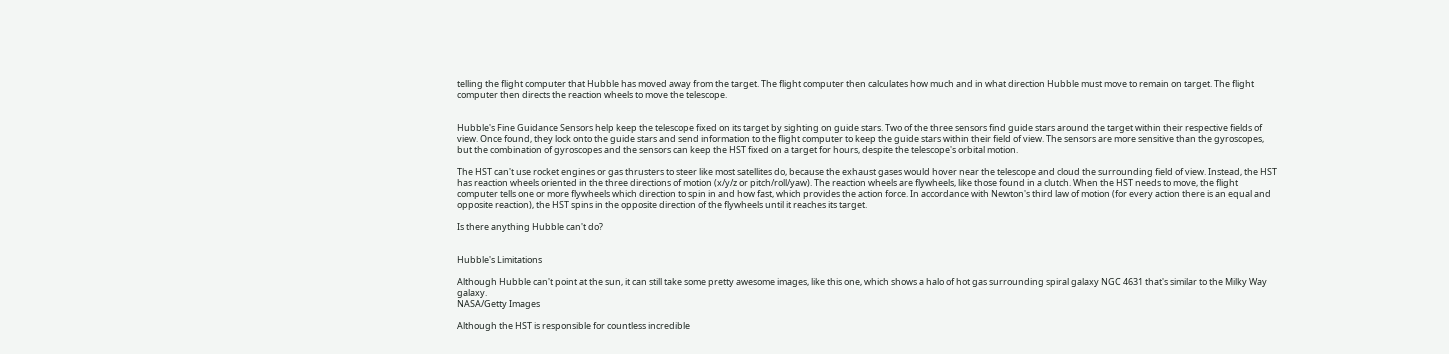telling the flight computer that Hubble has moved away from the target. The flight computer then calculates how much and in what direction Hubble must move to remain on target. The flight computer then directs the reaction wheels to move the telescope.


Hubble's Fine Guidance Sensors help keep the telescope fixed on its target by sighting on guide stars. Two of the three sensors find guide stars around the target within their respective fields of view. Once found, they lock onto the guide stars and send information to the flight computer to keep the guide stars within their field of view. The sensors are more sensitive than the gyroscopes, but the combination of gyroscopes and the sensors can keep the HST fixed on a target for hours, despite the telescope's orbital motion.

The HST can't use rocket engines or gas thrusters to steer like most satellites do, because the exhaust gases would hover near the telescope and cloud the surrounding field of view. Instead, the HST has reaction wheels oriented in the three directions of motion (x/y/z or pitch/roll/yaw). The reaction wheels are flywheels, like those found in a clutch. When the HST needs to move, the flight computer tells one or more flywheels which direction to spin in and how fast, which provides the action force. In accordance with Newton's third law of motion (for every action there is an equal and opposite reaction), the HST spins in the opposite direction of the flywheels until it reaches its target.

Is there anything Hubble can't do?


Hubble's Limitations

Although Hubble can't point at the sun, it can still take some pretty awesome images, like this one, which shows a halo of hot gas surrounding spiral galaxy NGC 4631 that's similar to the Milky Way galaxy.
NASA/Getty Images

Although the HST is responsible for countless incredible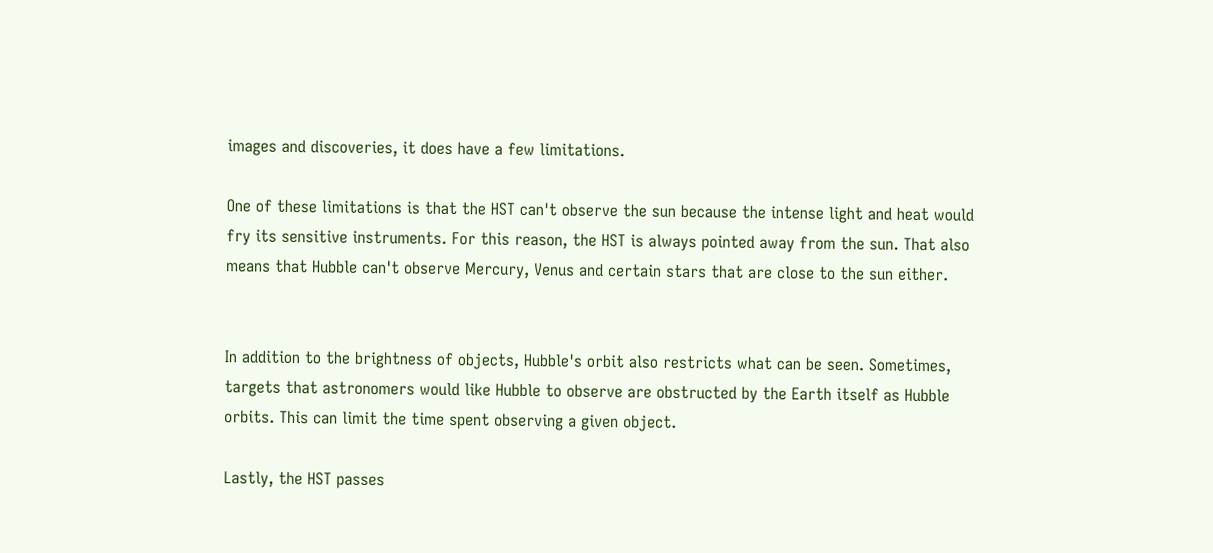images and discoveries, it does have a few limitations.

One of these limitations is that the HST can't observe the sun because the intense light and heat would fry its sensitive instruments. For this reason, the HST is always pointed away from the sun. That also means that Hubble can't observe Mercury, Venus and certain stars that are close to the sun either.


In addition to the brightness of objects, Hubble's orbit also restricts what can be seen. Sometimes, targets that astronomers would like Hubble to observe are obstructed by the Earth itself as Hubble orbits. This can limit the time spent observing a given object.

Lastly, the HST passes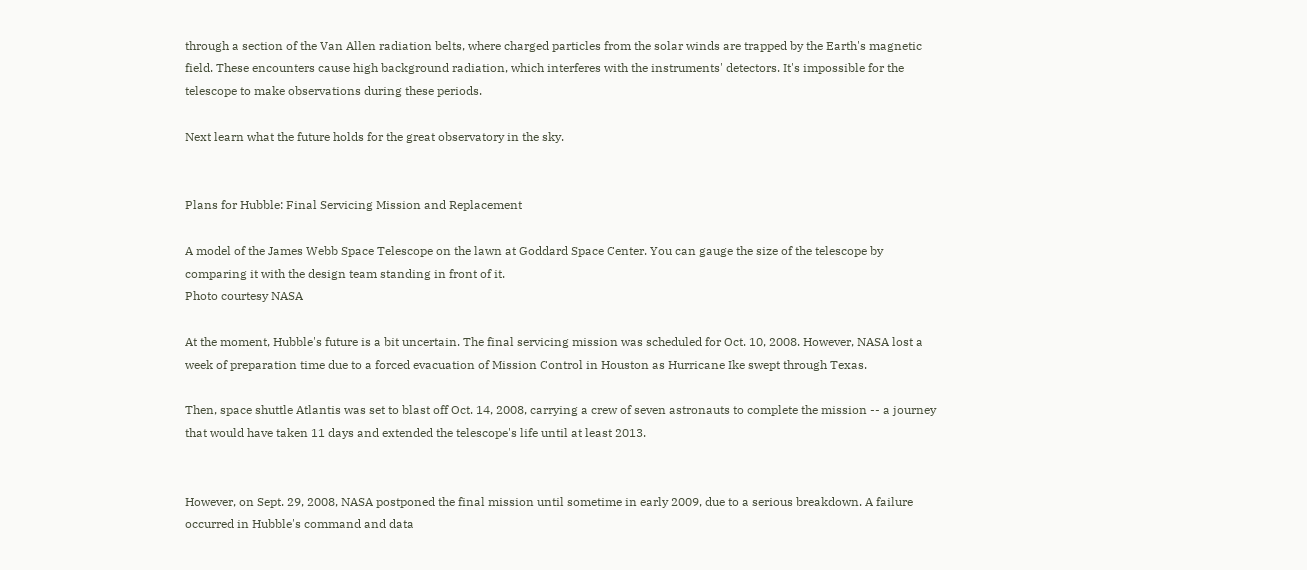through a section of the Van Allen radiation belts, where charged particles from the solar winds are trapped by the Earth's magnetic field. These encounters cause high background radiation, which interferes with the instruments' detectors. It's impossible for the telescope to make observations during these periods.

Next learn what the future holds for the great observatory in the sky.


Plans for Hubble: Final Servicing Mission and Replacement

A model of the James Webb Space Telescope on the lawn at Goddard Space Center. You can gauge the size of the telescope by comparing it with the design team standing in front of it.
Photo courtesy NASA

At the moment, Hubble's future is a bit uncertain. The final servicing mission was scheduled for Oct. 10, 2008. However, NASA lost a week of preparation time due to a forced evacuation of Mission Control in Houston as Hurricane Ike swept through Texas.

Then, space shuttle Atlantis was set to blast off Oct. 14, 2008, carrying a crew of seven astronauts to complete the mission -- a journey that would have taken 11 days and extended the telescope's life until at least 2013.


However, on Sept. 29, 2008, NASA postponed the final mission until sometime in early 2009, due to a serious breakdown. A failure occurred in Hubble's command and data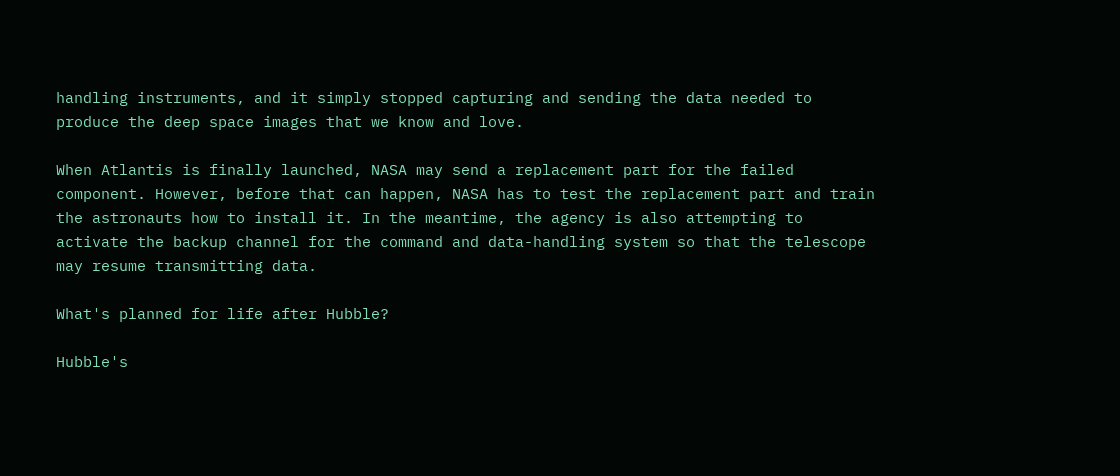handling instruments, and it simply stopped capturing and sending the data needed to produce the deep space images that we know and love.

When Atlantis is finally launched, NASA may send a replacement part for the failed component. However, before that can happen, NASA has to test the replacement part and train the astronauts how to install it. In the meantime, the agency is also attempting to activate the backup channel for the command and data-handling system so that the telescope may resume transmitting data.

What's planned for life after Hubble?

Hubble's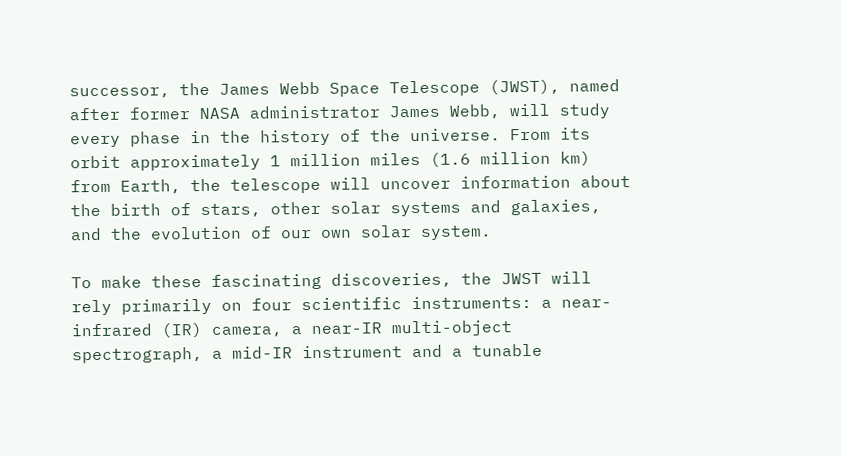successor, the James Webb Space Telescope (JWST), named after former NASA administrator James Webb, will study every phase in the history of the universe. From its orbit approximately 1 million miles (1.6 million km) from Earth, the telescope will uncover information about the birth of stars, other solar systems and galaxies, and the evolution of our own solar system.

To make these fascinating discoveries, the JWST will rely primarily on four scientific instruments: a near-infrared (IR) camera, a near-IR multi-object spectrograph, a mid-IR instrument and a tunable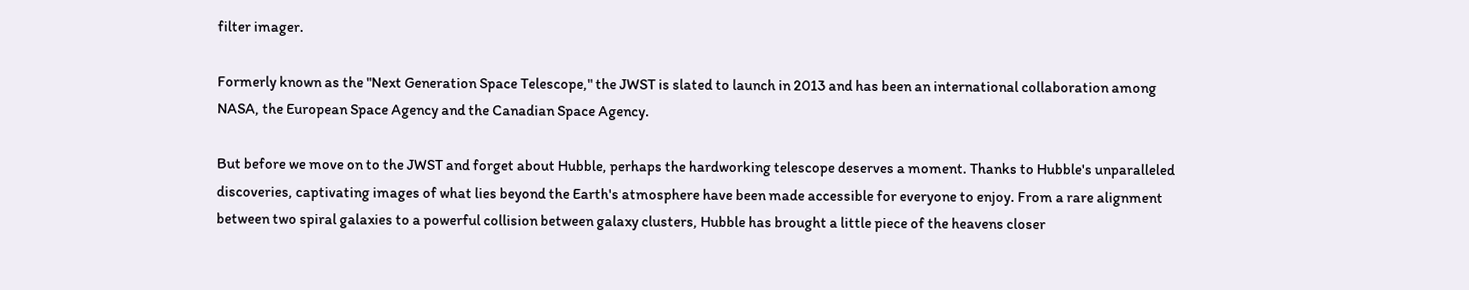filter imager.

Formerly known as the "Next Generation Space Telescope," the JWST is slated to launch in 2013 and has been an international collaboration among NASA, the European Space Agency and the Canadian Space Agency.

But before we move on to the JWST and forget about Hubble, perhaps the hardworking telescope deserves a moment. Thanks to Hubble's unparalleled discoveries, captivating images of what lies beyond the Earth's atmosphere have been made accessible for everyone to enjoy. From a rare alignment between two spiral galaxies to a powerful collision between galaxy clusters, Hubble has brought a little piece of the heavens closer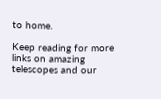to home.

Keep reading for more links on amazing telescopes and our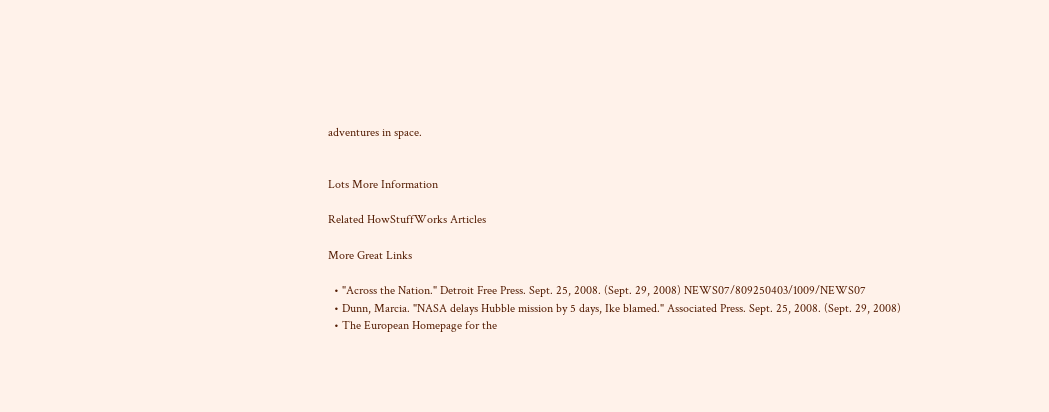adventures in space.


Lots More Information

Related HowStuffWorks Articles

More Great Links

  • "Across the Nation." Detroit Free Press. Sept. 25, 2008. (Sept. 29, 2008) NEWS07/809250403/1009/NEWS07
  • Dunn, Marcia. "NASA delays Hubble mission by 5 days, Ike blamed." Associated Press. Sept. 25, 2008. (Sept. 29, 2008)
  • The European Homepage for the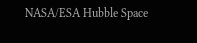NASA/ESA Hubble Space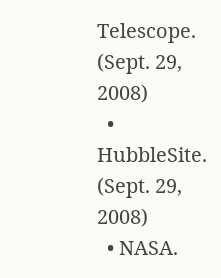Telescope. (Sept. 29, 2008)
  • HubbleSite. (Sept. 29, 2008)
  • NASA.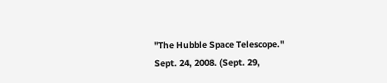"The Hubble Space Telescope." Sept. 24, 2008. (Sept. 29,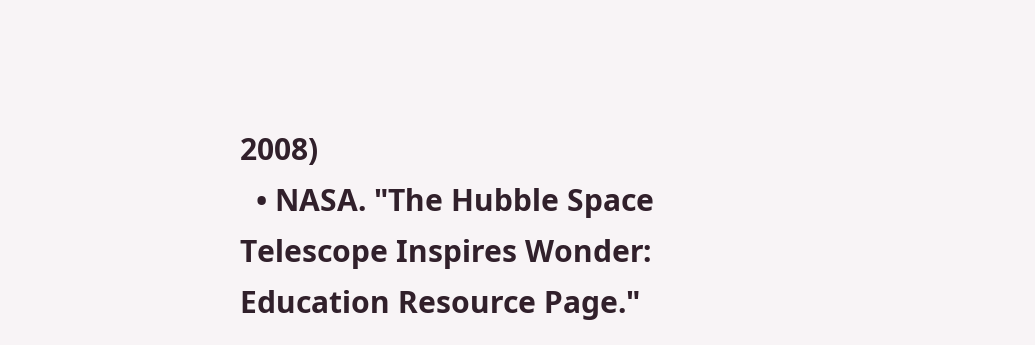2008)
  • NASA. "The Hubble Space Telescope Inspires Wonder: Education Resource Page."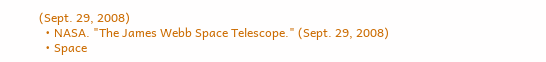(Sept. 29, 2008)
  • NASA. "The James Webb Space Telescope." (Sept. 29, 2008)
  • Space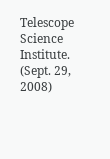Telescope Science Institute. (Sept. 29, 2008)